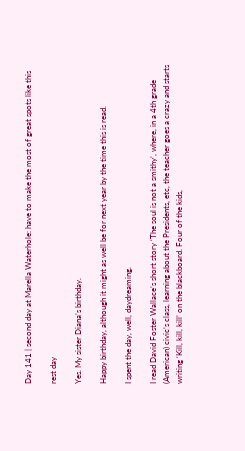Day 141 | second day at Marella Waterhole: have to make the most of great spots like this

rest day

Yes. My sister Diana’s birthday.

Happy birthday, although it might as well be for next year by the time this is read.

I spent the day, well, daydreaming.

I read David Foster Wallace’s short story ‘The soul is not a smithy’, where, in a 4th grade (American) civic’s class, learning about the Presidents, etc, the teacher goes a crazy and starts writing ‘Kill, kill, kill’ on the blackboard. Four of the kids,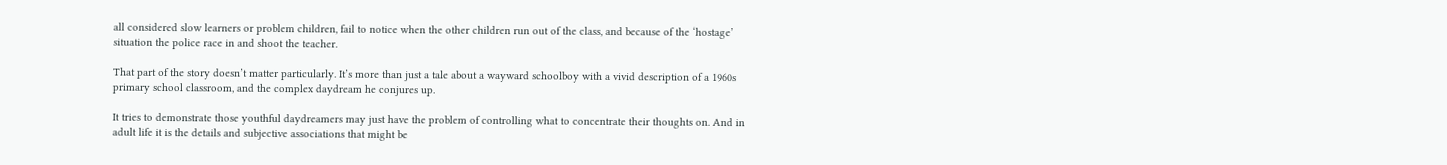all considered slow learners or problem children, fail to notice when the other children run out of the class, and because of the ‘hostage’ situation the police race in and shoot the teacher.

That part of the story doesn’t matter particularly. It’s more than just a tale about a wayward schoolboy with a vivid description of a 1960s primary school classroom, and the complex daydream he conjures up.

It tries to demonstrate those youthful daydreamers may just have the problem of controlling what to concentrate their thoughts on. And in adult life it is the details and subjective associations that might be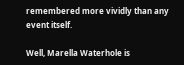remembered more vividly than any event itself.

Well, Marella Waterhole is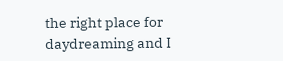the right place for daydreaming and I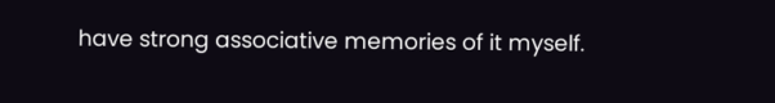have strong associative memories of it myself.